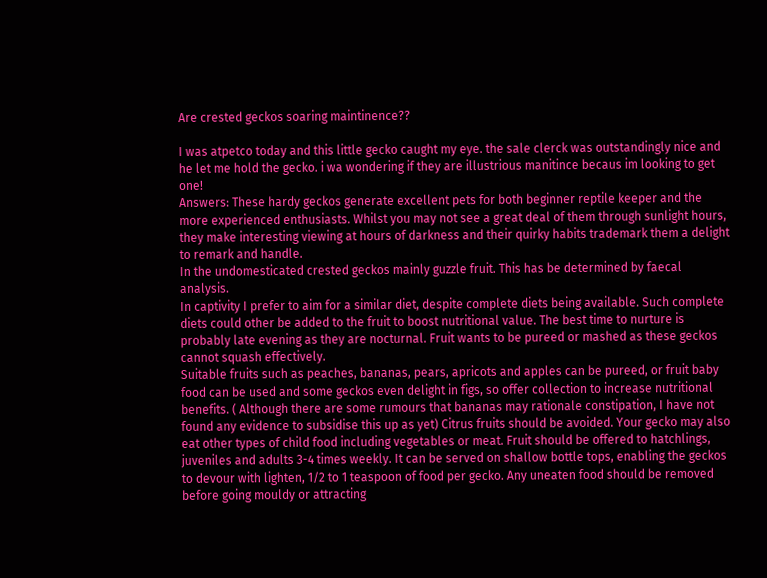Are crested geckos soaring maintinence??

I was atpetco today and this little gecko caught my eye. the sale clerck was outstandingly nice and he let me hold the gecko. i wa wondering if they are illustrious manitince becaus im looking to get one!
Answers: These hardy geckos generate excellent pets for both beginner reptile keeper and the more experienced enthusiasts. Whilst you may not see a great deal of them through sunlight hours, they make interesting viewing at hours of darkness and their quirky habits trademark them a delight to remark and handle.
In the undomesticated crested geckos mainly guzzle fruit. This has be determined by faecal analysis.
In captivity I prefer to aim for a similar diet, despite complete diets being available. Such complete diets could other be added to the fruit to boost nutritional value. The best time to nurture is probably late evening as they are nocturnal. Fruit wants to be pureed or mashed as these geckos cannot squash effectively.
Suitable fruits such as peaches, bananas, pears, apricots and apples can be pureed, or fruit baby food can be used and some geckos even delight in figs, so offer collection to increase nutritional benefits. ( Although there are some rumours that bananas may rationale constipation, I have not found any evidence to subsidise this up as yet) Citrus fruits should be avoided. Your gecko may also eat other types of child food including vegetables or meat. Fruit should be offered to hatchlings, juveniles and adults 3-4 times weekly. It can be served on shallow bottle tops, enabling the geckos to devour with lighten, 1/2 to 1 teaspoon of food per gecko. Any uneaten food should be removed before going mouldy or attracting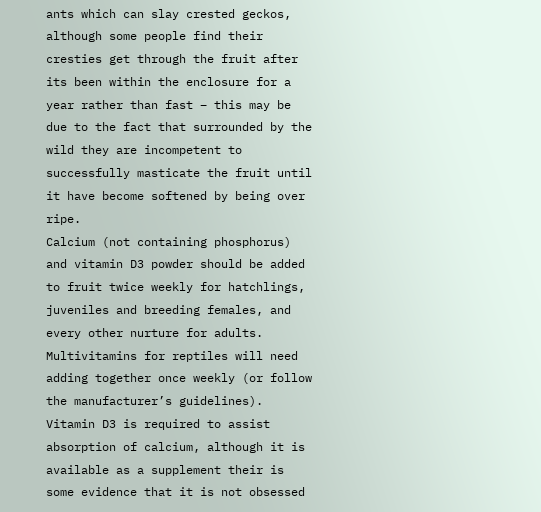ants which can slay crested geckos, although some people find their cresties get through the fruit after its been within the enclosure for a year rather than fast – this may be due to the fact that surrounded by the wild they are incompetent to successfully masticate the fruit until it have become softened by being over ripe.
Calcium (not containing phosphorus) and vitamin D3 powder should be added to fruit twice weekly for hatchlings, juveniles and breeding females, and every other nurture for adults. Multivitamins for reptiles will need adding together once weekly (or follow the manufacturer’s guidelines). Vitamin D3 is required to assist absorption of calcium, although it is available as a supplement their is some evidence that it is not obsessed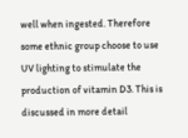well when ingested. Therefore some ethnic group choose to use UV lighting to stimulate the production of vitamin D3. This is discussed in more detail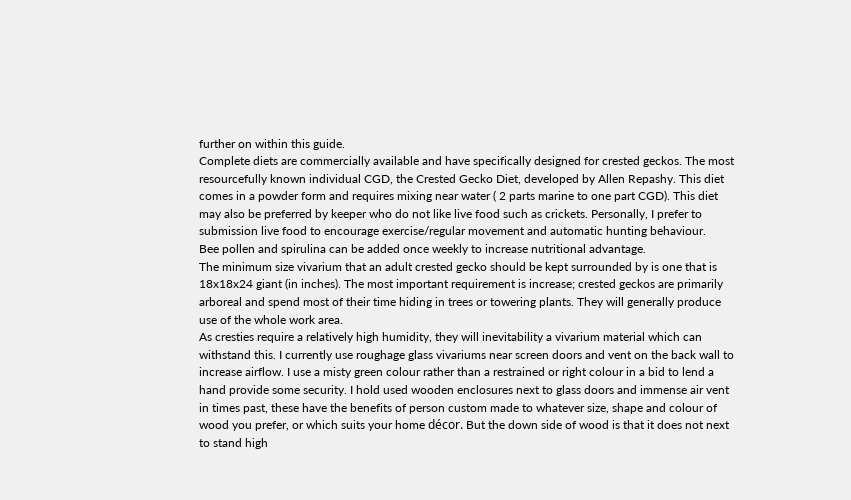further on within this guide.
Complete diets are commercially available and have specifically designed for crested geckos. The most resourcefully known individual CGD, the Crested Gecko Diet, developed by Allen Repashy. This diet comes in a powder form and requires mixing near water ( 2 parts marine to one part CGD). This diet may also be preferred by keeper who do not like live food such as crickets. Personally, I prefer to submission live food to encourage exercise/regular movement and automatic hunting behaviour.
Bee pollen and spirulina can be added once weekly to increase nutritional advantage.
The minimum size vivarium that an adult crested gecko should be kept surrounded by is one that is 18x18x24 giant (in inches). The most important requirement is increase; crested geckos are primarily arboreal and spend most of their time hiding in trees or towering plants. They will generally produce use of the whole work area.
As cresties require a relatively high humidity, they will inevitability a vivarium material which can withstand this. I currently use roughage glass vivariums near screen doors and vent on the back wall to increase airflow. I use a misty green colour rather than a restrained or right colour in a bid to lend a hand provide some security. I hold used wooden enclosures next to glass doors and immense air vent in times past, these have the benefits of person custom made to whatever size, shape and colour of wood you prefer, or which suits your home décor. But the down side of wood is that it does not next to stand high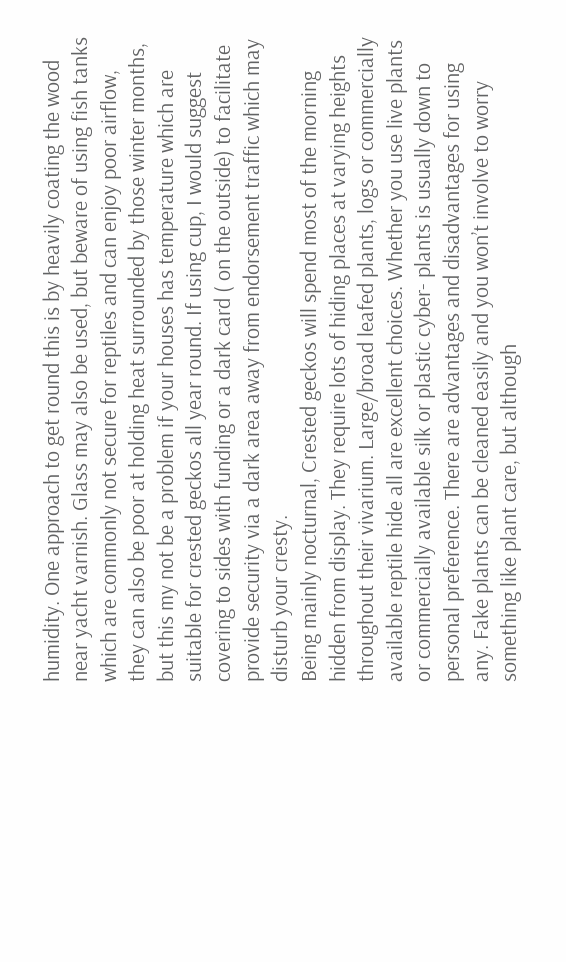humidity. One approach to get round this is by heavily coating the wood near yacht varnish. Glass may also be used, but beware of using fish tanks which are commonly not secure for reptiles and can enjoy poor airflow, they can also be poor at holding heat surrounded by those winter months, but this my not be a problem if your houses has temperature which are suitable for crested geckos all year round. If using cup, I would suggest covering to sides with funding or a dark card ( on the outside) to facilitate provide security via a dark area away from endorsement traffic which may disturb your cresty.
Being mainly nocturnal, Crested geckos will spend most of the morning hidden from display. They require lots of hiding places at varying heights throughout their vivarium. Large/broad leafed plants, logs or commercially available reptile hide all are excellent choices. Whether you use live plants or commercially available silk or plastic cyber- plants is usually down to personal preference. There are advantages and disadvantages for using any. Fake plants can be cleaned easily and you won’t involve to worry something like plant care, but although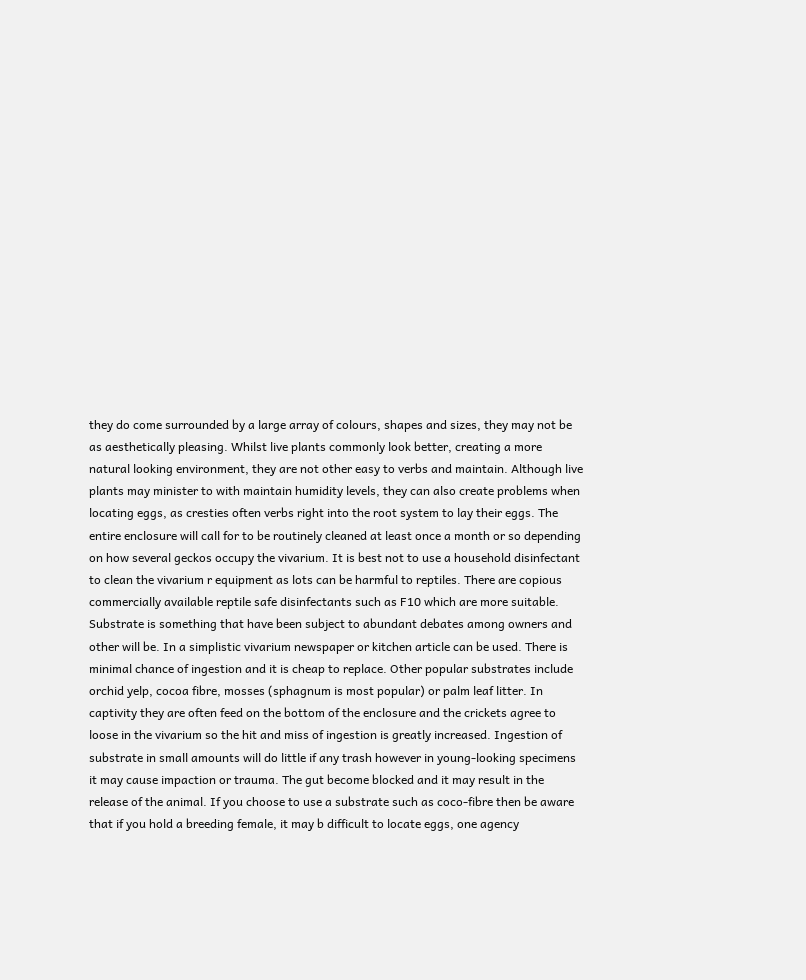they do come surrounded by a large array of colours, shapes and sizes, they may not be as aesthetically pleasing. Whilst live plants commonly look better, creating a more natural looking environment, they are not other easy to verbs and maintain. Although live plants may minister to with maintain humidity levels, they can also create problems when locating eggs, as cresties often verbs right into the root system to lay their eggs. The entire enclosure will call for to be routinely cleaned at least once a month or so depending on how several geckos occupy the vivarium. It is best not to use a household disinfectant to clean the vivarium r equipment as lots can be harmful to reptiles. There are copious commercially available reptile safe disinfectants such as F10 which are more suitable.
Substrate is something that have been subject to abundant debates among owners and other will be. In a simplistic vivarium newspaper or kitchen article can be used. There is minimal chance of ingestion and it is cheap to replace. Other popular substrates include orchid yelp, cocoa fibre, mosses (sphagnum is most popular) or palm leaf litter. In captivity they are often feed on the bottom of the enclosure and the crickets agree to loose in the vivarium so the hit and miss of ingestion is greatly increased. Ingestion of substrate in small amounts will do little if any trash however in young-looking specimens it may cause impaction or trauma. The gut become blocked and it may result in the release of the animal. If you choose to use a substrate such as coco-fibre then be aware that if you hold a breeding female, it may b difficult to locate eggs, one agency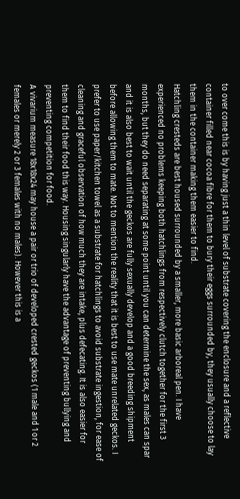to over come this is by having just a thin level of substrate covering the enclosure and a reflective container filled near cocoa fibre for them to bury their eggs surrounded by, they usually choose to lay them in the container making them easier to find.
Hatchling cresteds are best housed surrounded by a smaller, more basic arboreal pen. I have experienced no problems keeping both hatchlings from respectively clutch together for the first 3 months, but they do need separating at some point until you can determine the sex, as males can spar and it is also best to wait until the geckos are fully sexually develop and a good breeding shipment before allowing them to mate. Not to mention the reality that it is best to use mate unrelated geckos. I prefer to use paper/kitchen towel as a substrate for hatchlings to avoid substrate ingestion, for ease of cleaning and graceful observation of how much they are intake, plus defecating. It is also easier for them to find their food this way. Housing singularly have the advantage of preventing bullying and preventing competition for food.
A vivarium measure 18x18x24 may house a pair or trio of developed crested geckos (1 male and 1 or 2 females or merely 2 or 3 females with no males). However this is a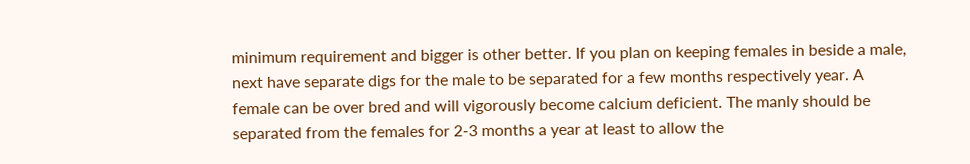minimum requirement and bigger is other better. If you plan on keeping females in beside a male, next have separate digs for the male to be separated for a few months respectively year. A female can be over bred and will vigorously become calcium deficient. The manly should be separated from the females for 2-3 months a year at least to allow the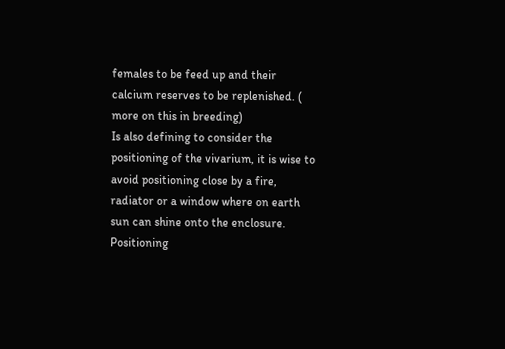females to be feed up and their calcium reserves to be replenished. ( more on this in breeding)
Is also defining to consider the positioning of the vivarium, it is wise to avoid positioning close by a fire, radiator or a window where on earth sun can shine onto the enclosure. Positioning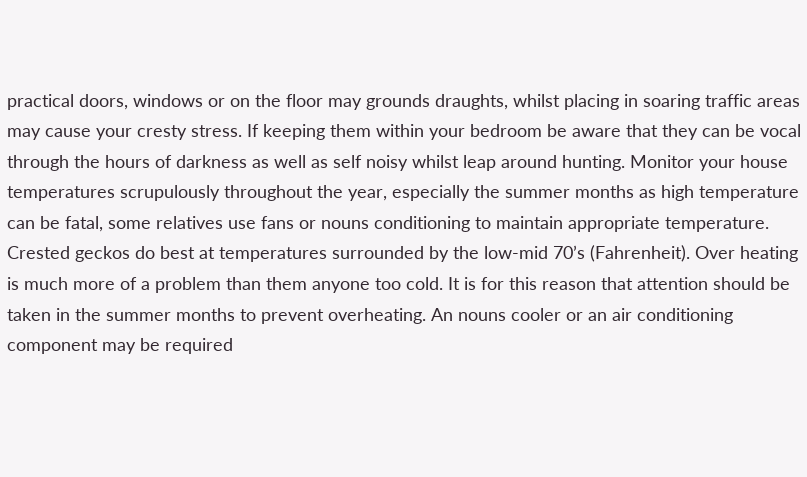practical doors, windows or on the floor may grounds draughts, whilst placing in soaring traffic areas may cause your cresty stress. If keeping them within your bedroom be aware that they can be vocal through the hours of darkness as well as self noisy whilst leap around hunting. Monitor your house temperatures scrupulously throughout the year, especially the summer months as high temperature can be fatal, some relatives use fans or nouns conditioning to maintain appropriate temperature.
Crested geckos do best at temperatures surrounded by the low-mid 70’s (Fahrenheit). Over heating is much more of a problem than them anyone too cold. It is for this reason that attention should be taken in the summer months to prevent overheating. An nouns cooler or an air conditioning component may be required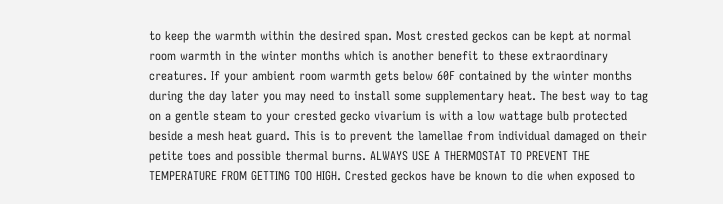to keep the warmth within the desired span. Most crested geckos can be kept at normal room warmth in the winter months which is another benefit to these extraordinary creatures. If your ambient room warmth gets below 60F contained by the winter months during the day later you may need to install some supplementary heat. The best way to tag on a gentle steam to your crested gecko vivarium is with a low wattage bulb protected beside a mesh heat guard. This is to prevent the lamellae from individual damaged on their petite toes and possible thermal burns. ALWAYS USE A THERMOSTAT TO PREVENT THE TEMPERATURE FROM GETTING TOO HIGH. Crested geckos have be known to die when exposed to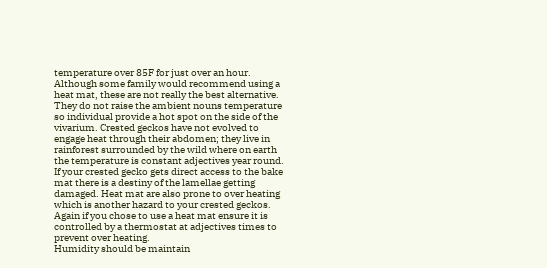temperature over 85F for just over an hour.
Although some family would recommend using a heat mat, these are not really the best alternative. They do not raise the ambient nouns temperature so individual provide a hot spot on the side of the vivarium. Crested geckos have not evolved to engage heat through their abdomen; they live in rainforest surrounded by the wild where on earth the temperature is constant adjectives year round. If your crested gecko gets direct access to the bake mat there is a destiny of the lamellae getting damaged. Heat mat are also prone to over heating which is another hazard to your crested geckos. Again if you chose to use a heat mat ensure it is controlled by a thermostat at adjectives times to prevent over heating.
Humidity should be maintain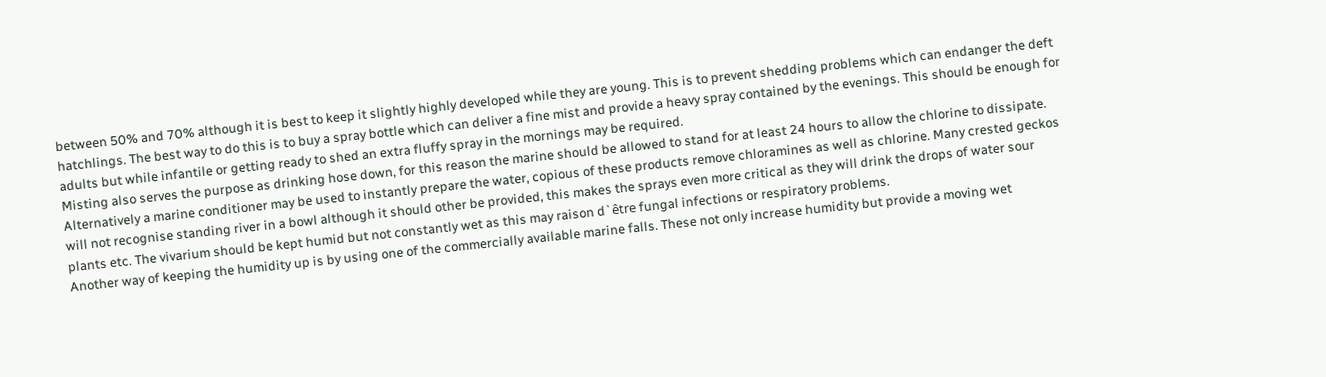between 50% and 70% although it is best to keep it slightly highly developed while they are young. This is to prevent shedding problems which can endanger the deft hatchlings. The best way to do this is to buy a spray bottle which can deliver a fine mist and provide a heavy spray contained by the evenings. This should be enough for adults but while infantile or getting ready to shed an extra fluffy spray in the mornings may be required.
Misting also serves the purpose as drinking hose down, for this reason the marine should be allowed to stand for at least 24 hours to allow the chlorine to dissipate. Alternatively a marine conditioner may be used to instantly prepare the water, copious of these products remove chloramines as well as chlorine. Many crested geckos will not recognise standing river in a bowl although it should other be provided, this makes the sprays even more critical as they will drink the drops of water sour plants etc. The vivarium should be kept humid but not constantly wet as this may raison d`être fungal infections or respiratory problems.
Another way of keeping the humidity up is by using one of the commercially available marine falls. These not only increase humidity but provide a moving wet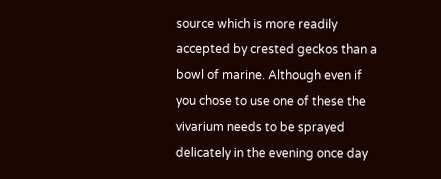source which is more readily accepted by crested geckos than a bowl of marine. Although even if you chose to use one of these the vivarium needs to be sprayed delicately in the evening once day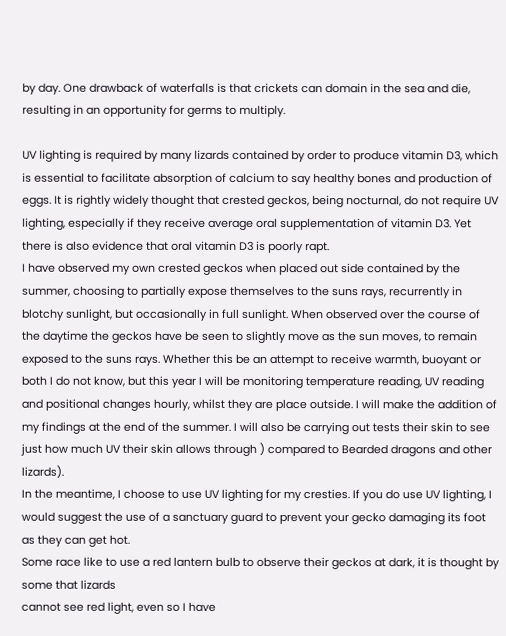by day. One drawback of waterfalls is that crickets can domain in the sea and die, resulting in an opportunity for germs to multiply.

UV lighting is required by many lizards contained by order to produce vitamin D3, which is essential to facilitate absorption of calcium to say healthy bones and production of eggs. It is rightly widely thought that crested geckos, being nocturnal, do not require UV lighting, especially if they receive average oral supplementation of vitamin D3. Yet there is also evidence that oral vitamin D3 is poorly rapt.
I have observed my own crested geckos when placed out side contained by the summer, choosing to partially expose themselves to the suns rays, recurrently in blotchy sunlight, but occasionally in full sunlight. When observed over the course of the daytime the geckos have be seen to slightly move as the sun moves, to remain exposed to the suns rays. Whether this be an attempt to receive warmth, buoyant or both I do not know, but this year I will be monitoring temperature reading, UV reading and positional changes hourly, whilst they are place outside. I will make the addition of my findings at the end of the summer. I will also be carrying out tests their skin to see just how much UV their skin allows through ) compared to Bearded dragons and other lizards).
In the meantime, I choose to use UV lighting for my cresties. If you do use UV lighting, I would suggest the use of a sanctuary guard to prevent your gecko damaging its foot as they can get hot.
Some race like to use a red lantern bulb to observe their geckos at dark, it is thought by some that lizards
cannot see red light, even so I have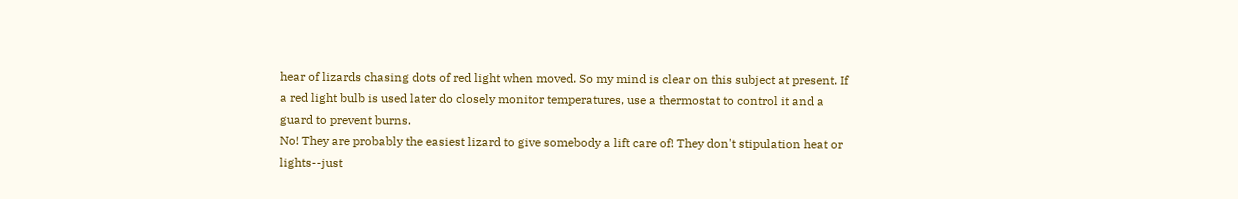hear of lizards chasing dots of red light when moved. So my mind is clear on this subject at present. If a red light bulb is used later do closely monitor temperatures, use a thermostat to control it and a guard to prevent burns.
No! They are probably the easiest lizard to give somebody a lift care of! They don't stipulation heat or lights--just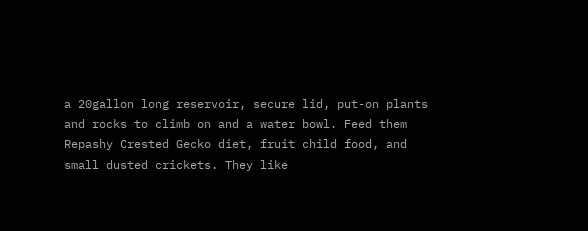a 20gallon long reservoir, secure lid, put-on plants and rocks to climb on and a water bowl. Feed them Repashy Crested Gecko diet, fruit child food, and small dusted crickets. They like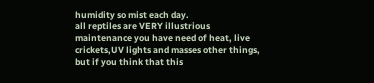humidity so mist each day.
all reptiles are VERY illustrious maintenance you have need of heat, live crickets,UV lights and masses other things, but if you think that this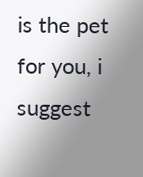is the pet for you, i suggest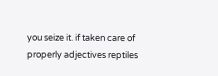you seize it. if taken care of properly adjectives reptiles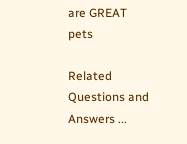are GREAT pets

Related Questions and Answers ...